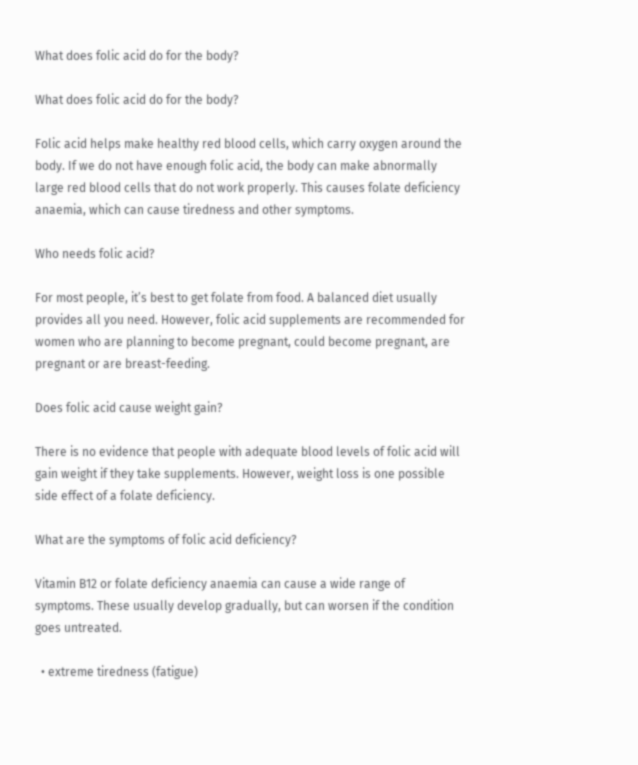What does folic acid do for the body?

What does folic acid do for the body?

Folic acid helps make healthy red blood cells, which carry oxygen around the body. If we do not have enough folic acid, the body can make abnormally large red blood cells that do not work properly. This causes folate deficiency anaemia, which can cause tiredness and other symptoms.

Who needs folic acid?

For most people, it’s best to get folate from food. A balanced diet usually provides all you need. However, folic acid supplements are recommended for women who are planning to become pregnant, could become pregnant, are pregnant or are breast-feeding.

Does folic acid cause weight gain?

There is no evidence that people with adequate blood levels of folic acid will gain weight if they take supplements. However, weight loss is one possible side effect of a folate deficiency.

What are the symptoms of folic acid deficiency?

Vitamin B12 or folate deficiency anaemia can cause a wide range of symptoms. These usually develop gradually, but can worsen if the condition goes untreated.

  • extreme tiredness (fatigue)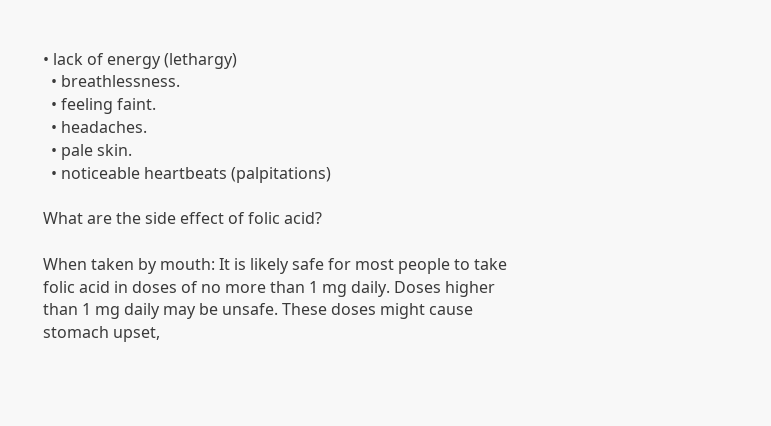• lack of energy (lethargy)
  • breathlessness.
  • feeling faint.
  • headaches.
  • pale skin.
  • noticeable heartbeats (palpitations)

What are the side effect of folic acid?

When taken by mouth: It is likely safe for most people to take folic acid in doses of no more than 1 mg daily. Doses higher than 1 mg daily may be unsafe. These doses might cause stomach upset,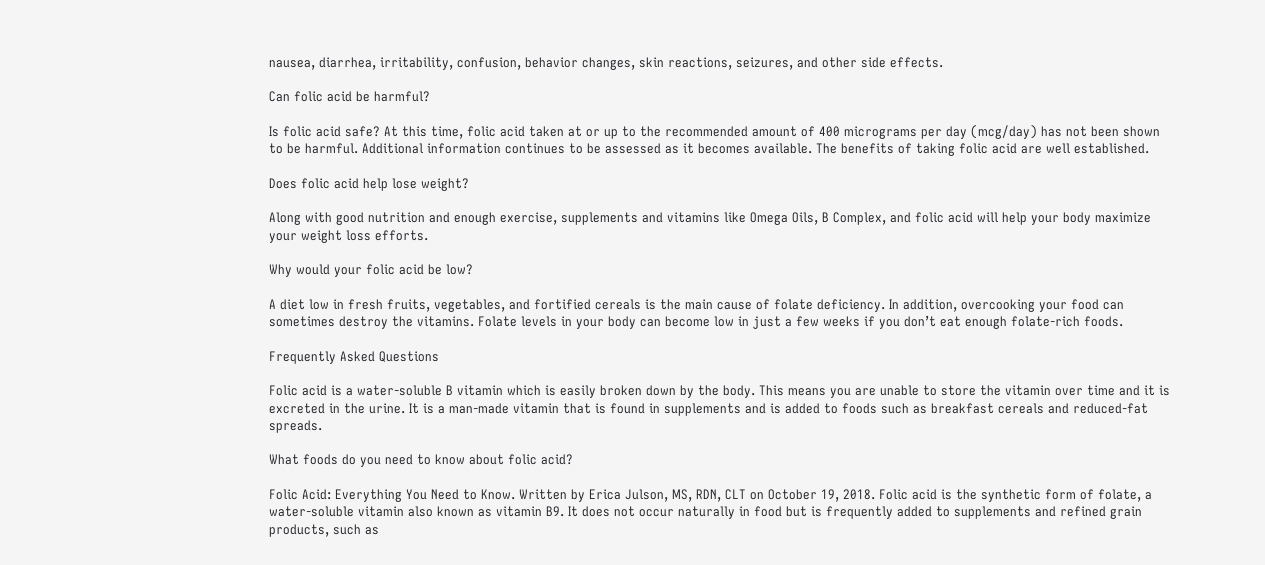nausea, diarrhea, irritability, confusion, behavior changes, skin reactions, seizures, and other side effects.

Can folic acid be harmful?

Is folic acid safe? At this time, folic acid taken at or up to the recommended amount of 400 micrograms per day (mcg/day) has not been shown to be harmful. Additional information continues to be assessed as it becomes available. The benefits of taking folic acid are well established.

Does folic acid help lose weight?

Along with good nutrition and enough exercise, supplements and vitamins like Omega Oils, B Complex, and folic acid will help your body maximize your weight loss efforts.

Why would your folic acid be low?

A diet low in fresh fruits, vegetables, and fortified cereals is the main cause of folate deficiency. In addition, overcooking your food can sometimes destroy the vitamins. Folate levels in your body can become low in just a few weeks if you don’t eat enough folate-rich foods.

Frequently Asked Questions

Folic acid is a water-soluble B vitamin which is easily broken down by the body. This means you are unable to store the vitamin over time and it is excreted in the urine. It is a man-made vitamin that is found in supplements and is added to foods such as breakfast cereals and reduced-fat spreads.

What foods do you need to know about folic acid?

Folic Acid: Everything You Need to Know. Written by Erica Julson, MS, RDN, CLT on October 19, 2018. Folic acid is the synthetic form of folate, a water-soluble vitamin also known as vitamin B9. It does not occur naturally in food but is frequently added to supplements and refined grain products, such as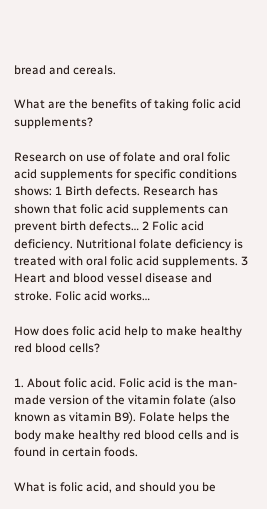bread and cereals.

What are the benefits of taking folic acid supplements?

Research on use of folate and oral folic acid supplements for specific conditions shows: 1 Birth defects. Research has shown that folic acid supplements can prevent birth defects… 2 Folic acid deficiency. Nutritional folate deficiency is treated with oral folic acid supplements. 3 Heart and blood vessel disease and stroke. Folic acid works…

How does folic acid help to make healthy red blood cells?

1. About folic acid. Folic acid is the man-made version of the vitamin folate (also known as vitamin B9). Folate helps the body make healthy red blood cells and is found in certain foods.

What is folic acid, and should you be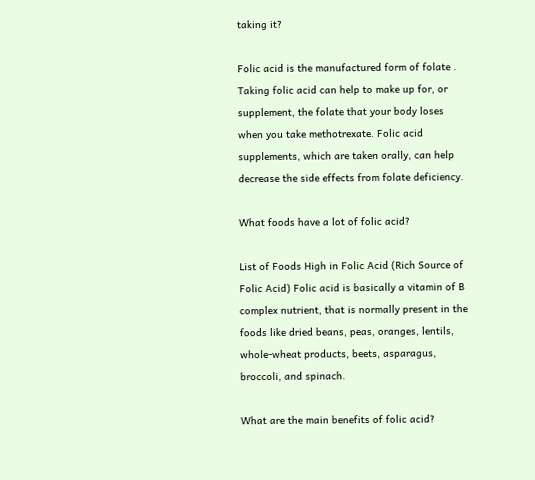taking it?

Folic acid is the manufactured form of folate . Taking folic acid can help to make up for, or supplement, the folate that your body loses when you take methotrexate. Folic acid supplements, which are taken orally, can help decrease the side effects from folate deficiency.

What foods have a lot of folic acid?

List of Foods High in Folic Acid (Rich Source of Folic Acid) Folic acid is basically a vitamin of B complex nutrient, that is normally present in the foods like dried beans, peas, oranges, lentils, whole-wheat products, beets, asparagus, broccoli, and spinach.

What are the main benefits of folic acid?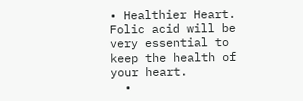• Healthier Heart. Folic acid will be very essential to keep the health of your heart.
  •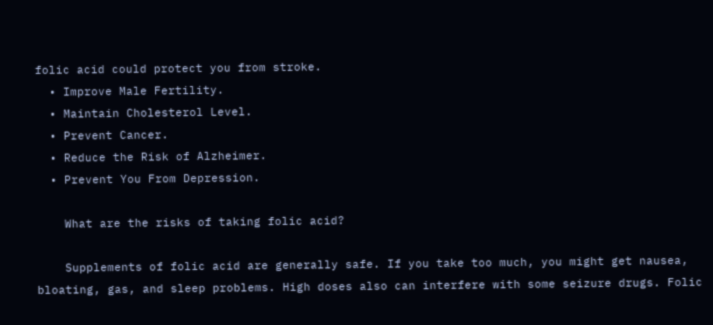folic acid could protect you from stroke.
  • Improve Male Fertility.
  • Maintain Cholesterol Level.
  • Prevent Cancer.
  • Reduce the Risk of Alzheimer.
  • Prevent You From Depression.

    What are the risks of taking folic acid?

    Supplements of folic acid are generally safe. If you take too much, you might get nausea, bloating, gas, and sleep problems. High doses also can interfere with some seizure drugs. Folic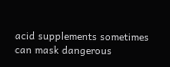acid supplements sometimes can mask dangerous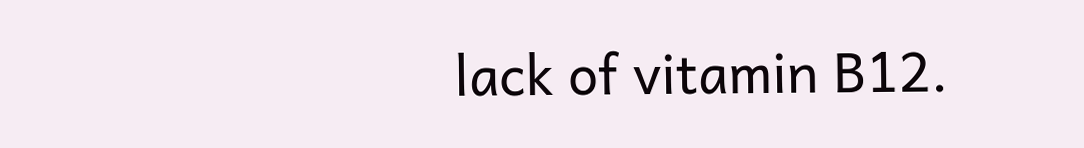lack of vitamin B12.